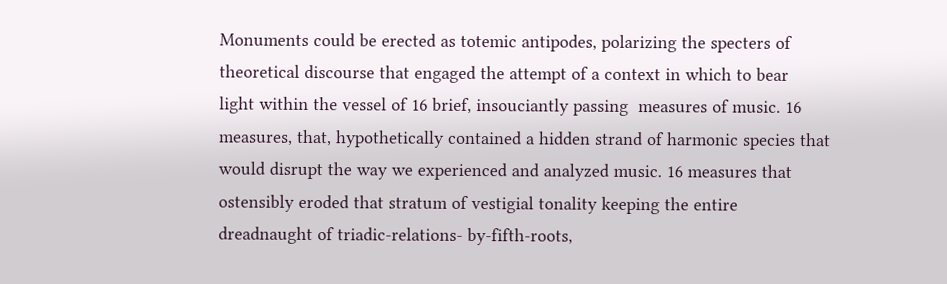Monuments could be erected as totemic antipodes, polarizing the specters of theoretical discourse that engaged the attempt of a context in which to bear  light within the vessel of 16 brief, insouciantly passing  measures of music. 16 measures, that, hypothetically contained a hidden strand of harmonic species that would disrupt the way we experienced and analyzed music. 16 measures that ostensibly eroded that stratum of vestigial tonality keeping the entire dreadnaught of triadic-relations- by-fifth-roots,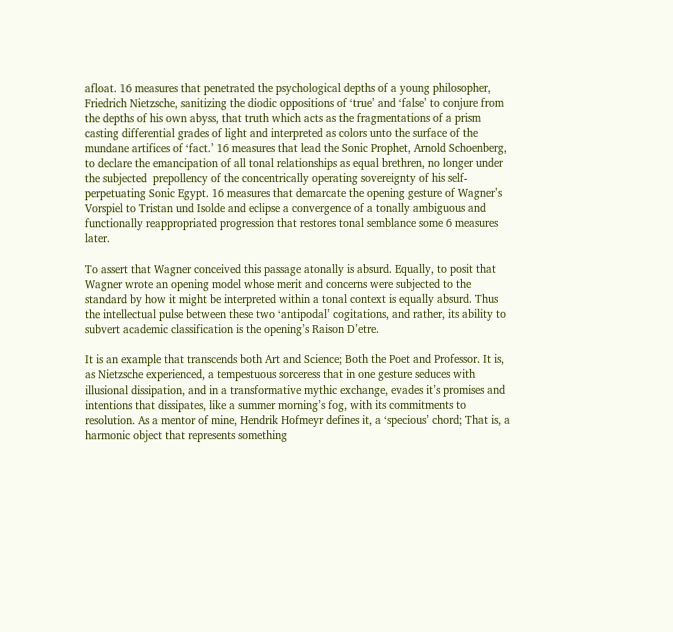afloat. 16 measures that penetrated the psychological depths of a young philosopher, Friedrich Nietzsche, sanitizing the diodic oppositions of ‘true’ and ‘false’ to conjure from the depths of his own abyss, that truth which acts as the fragmentations of a prism casting differential grades of light and interpreted as colors unto the surface of the mundane artifices of ‘fact.’ 16 measures that lead the Sonic Prophet, Arnold Schoenberg, to declare the emancipation of all tonal relationships as equal brethren, no longer under the subjected  prepollency of the concentrically operating sovereignty of his self-perpetuating Sonic Egypt. 16 measures that demarcate the opening gesture of Wagner’s Vorspiel to Tristan und Isolde and eclipse a convergence of a tonally ambiguous and functionally reappropriated progression that restores tonal semblance some 6 measures later.

To assert that Wagner conceived this passage atonally is absurd. Equally, to posit that Wagner wrote an opening model whose merit and concerns were subjected to the standard by how it might be interpreted within a tonal context is equally absurd. Thus the intellectual pulse between these two ‘antipodal’ cogitations, and rather, its ability to subvert academic classification is the opening’s Raison D’etre.

It is an example that transcends both Art and Science; Both the Poet and Professor. It is, as Nietzsche experienced, a tempestuous sorceress that in one gesture seduces with illusional dissipation, and in a transformative mythic exchange, evades it’s promises and intentions that dissipates, like a summer morning’s fog, with its commitments to resolution. As a mentor of mine, Hendrik Hofmeyr defines it, a ‘specious’ chord; That is, a harmonic object that represents something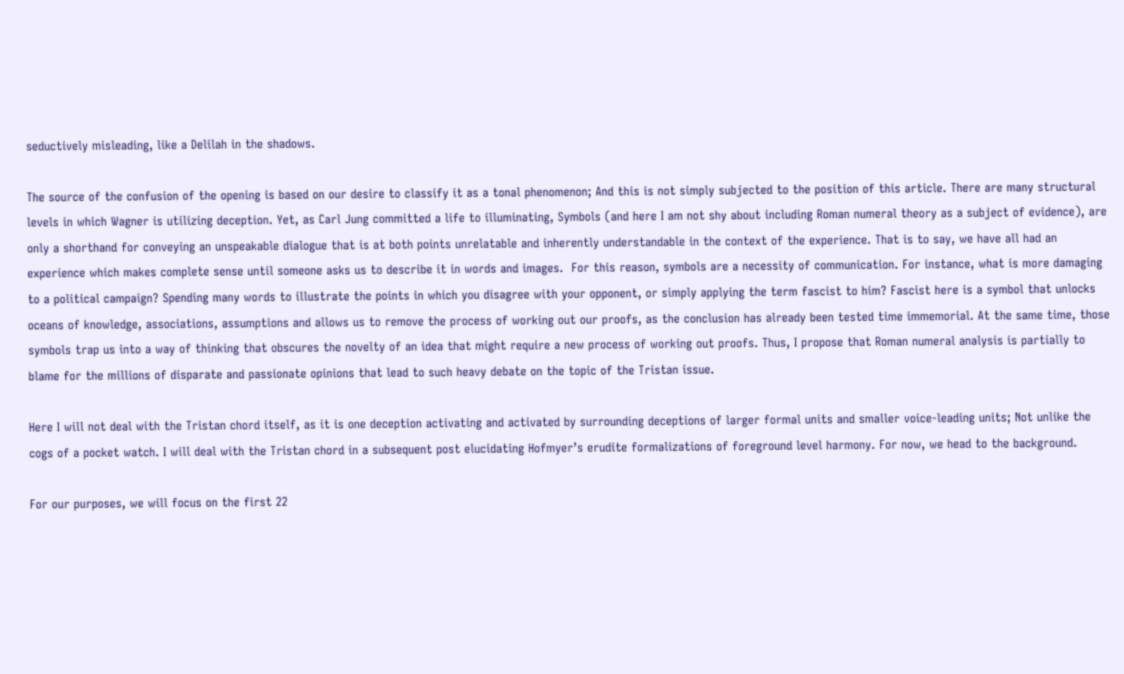seductively misleading, like a Delilah in the shadows.

The source of the confusion of the opening is based on our desire to classify it as a tonal phenomenon; And this is not simply subjected to the position of this article. There are many structural levels in which Wagner is utilizing deception. Yet, as Carl Jung committed a life to illuminating, Symbols (and here I am not shy about including Roman numeral theory as a subject of evidence), are only a shorthand for conveying an unspeakable dialogue that is at both points unrelatable and inherently understandable in the context of the experience. That is to say, we have all had an experience which makes complete sense until someone asks us to describe it in words and images.  For this reason, symbols are a necessity of communication. For instance, what is more damaging to a political campaign? Spending many words to illustrate the points in which you disagree with your opponent, or simply applying the term fascist to him? Fascist here is a symbol that unlocks oceans of knowledge, associations, assumptions and allows us to remove the process of working out our proofs, as the conclusion has already been tested time immemorial. At the same time, those symbols trap us into a way of thinking that obscures the novelty of an idea that might require a new process of working out proofs. Thus, I propose that Roman numeral analysis is partially to blame for the millions of disparate and passionate opinions that lead to such heavy debate on the topic of the Tristan issue.

Here I will not deal with the Tristan chord itself, as it is one deception activating and activated by surrounding deceptions of larger formal units and smaller voice-leading units; Not unlike the cogs of a pocket watch. I will deal with the Tristan chord in a subsequent post elucidating Hofmyer’s erudite formalizations of foreground level harmony. For now, we head to the background.

For our purposes, we will focus on the first 22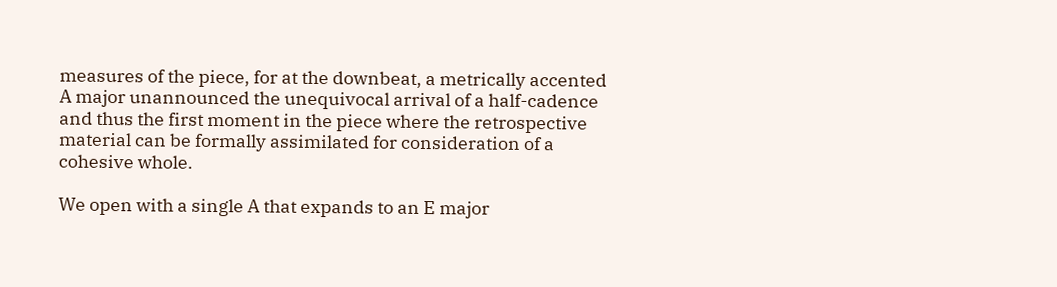measures of the piece, for at the downbeat, a metrically accented A major unannounced the unequivocal arrival of a half-cadence and thus the first moment in the piece where the retrospective material can be formally assimilated for consideration of a cohesive whole.

We open with a single A that expands to an E major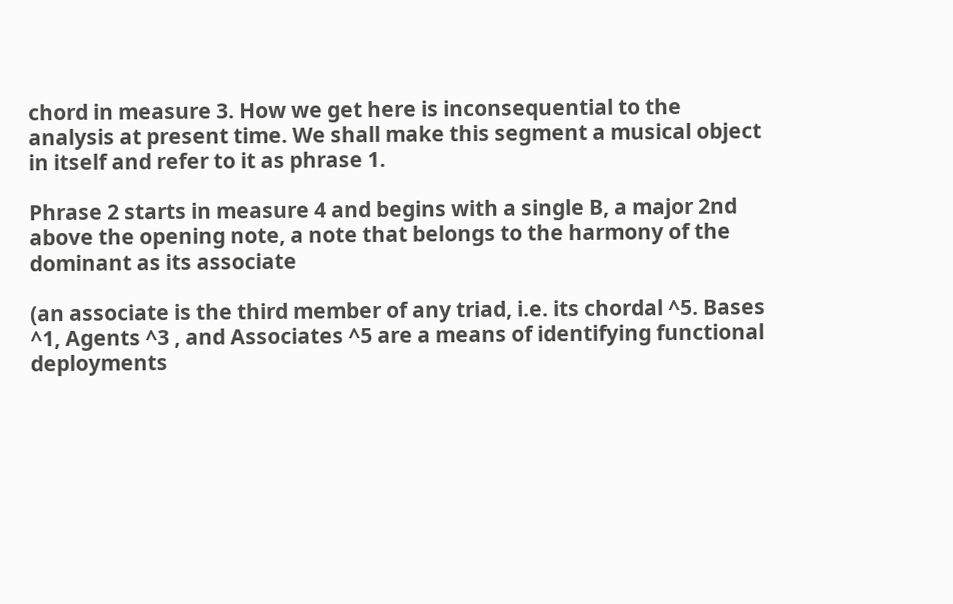chord in measure 3. How we get here is inconsequential to the analysis at present time. We shall make this segment a musical object in itself and refer to it as phrase 1.

Phrase 2 starts in measure 4 and begins with a single B, a major 2nd above the opening note, a note that belongs to the harmony of the dominant as its associate

(an associate is the third member of any triad, i.e. its chordal ^5. Bases ^1, Agents ^3 , and Associates ^5 are a means of identifying functional deployments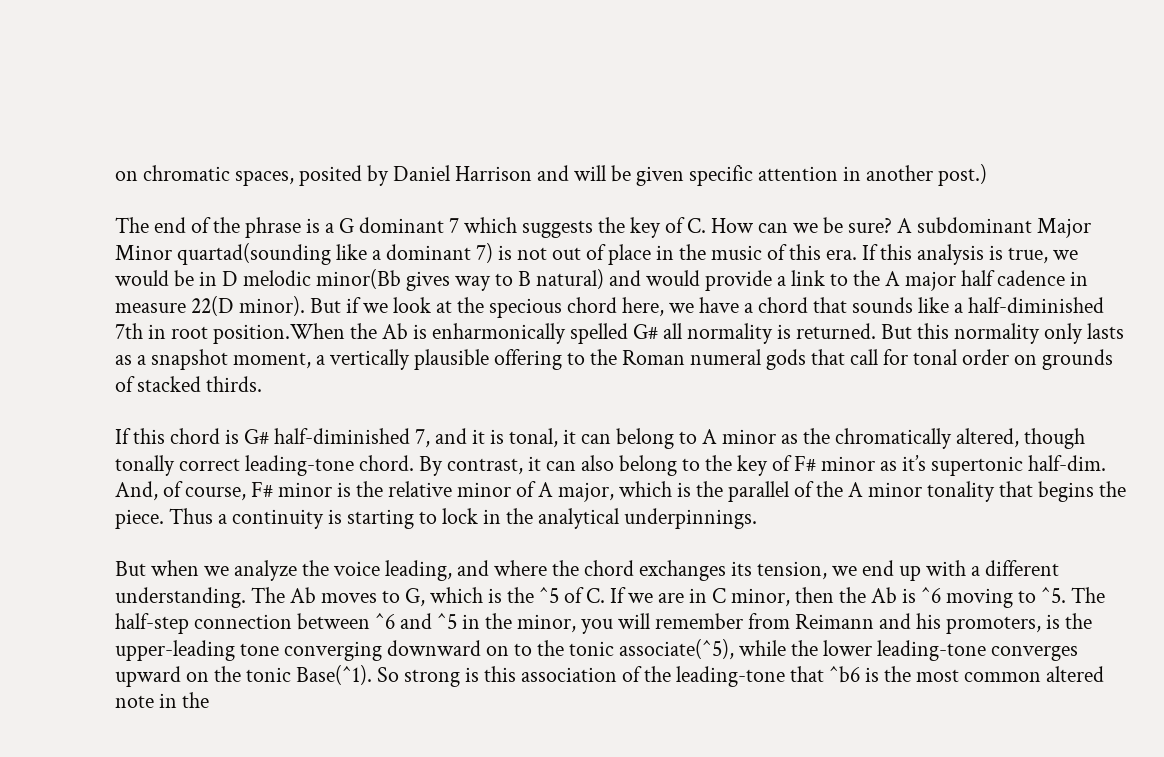on chromatic spaces, posited by Daniel Harrison and will be given specific attention in another post.)

The end of the phrase is a G dominant 7 which suggests the key of C. How can we be sure? A subdominant Major Minor quartad(sounding like a dominant 7) is not out of place in the music of this era. If this analysis is true, we would be in D melodic minor(Bb gives way to B natural) and would provide a link to the A major half cadence in measure 22(D minor). But if we look at the specious chord here, we have a chord that sounds like a half-diminished 7th in root position.When the Ab is enharmonically spelled G# all normality is returned. But this normality only lasts as a snapshot moment, a vertically plausible offering to the Roman numeral gods that call for tonal order on grounds of stacked thirds.

If this chord is G# half-diminished 7, and it is tonal, it can belong to A minor as the chromatically altered, though tonally correct leading-tone chord. By contrast, it can also belong to the key of F# minor as it’s supertonic half-dim. And, of course, F# minor is the relative minor of A major, which is the parallel of the A minor tonality that begins the piece. Thus a continuity is starting to lock in the analytical underpinnings.

But when we analyze the voice leading, and where the chord exchanges its tension, we end up with a different understanding. The Ab moves to G, which is the ^5 of C. If we are in C minor, then the Ab is ^6 moving to ^5. The half-step connection between ^6 and ^5 in the minor, you will remember from Reimann and his promoters, is the upper-leading tone converging downward on to the tonic associate(^5), while the lower leading-tone converges upward on the tonic Base(^1). So strong is this association of the leading-tone that ^b6 is the most common altered note in the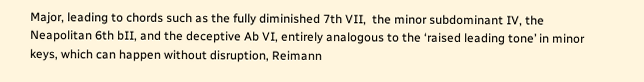Major, leading to chords such as the fully diminished 7th VII,  the minor subdominant IV, the Neapolitan 6th bII, and the deceptive Ab VI, entirely analogous to the ‘raised leading tone’ in minor keys, which can happen without disruption, Reimann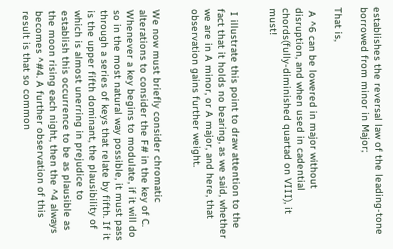establishes the reversal law of the leading-tone borrowed from minor in Major;

That is,

 A ^6 can be lowered in major without disruption, and when used in cadential chords(fully-diminished quartad on VIII), it must!


 I illustrate this point to draw attention to the fact that it holds no bearing, as we said, whether we are in A minor, or A major, and here, that observation gains further weight.


We now must briefly consider chromatic alterations to consider the F# in the key of C. Whenever a key begins to modulate, if it will do so in the most natural way possible, it must pass through a series of keys that relate by fifth. If it is the upper fifth dominant, the plausibility of which is almost unerring in prejudice to establish this occurrence to be as plausible as the moon rising each night, then the ^4 always becomes ^#4. A further observation of this result is that so common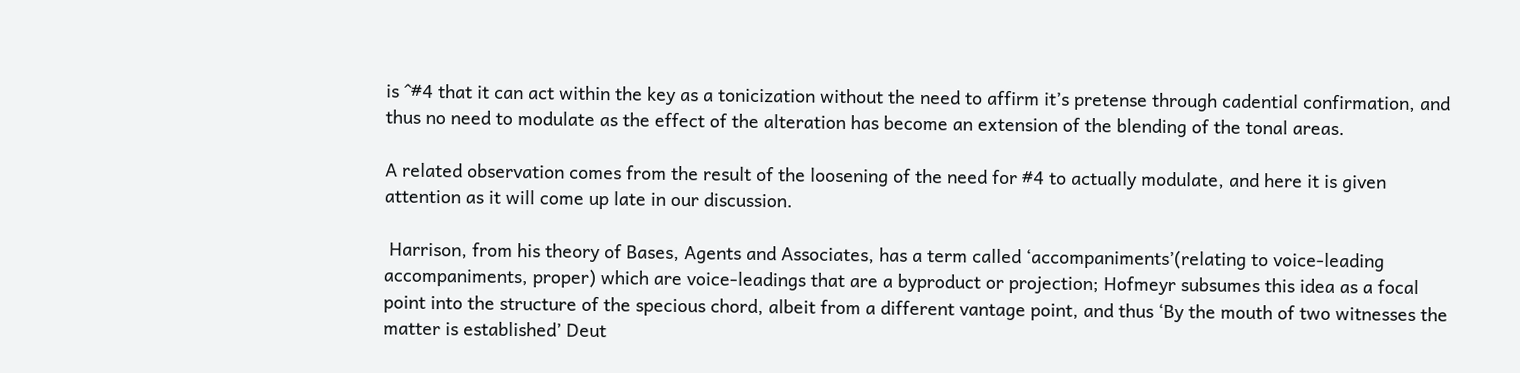is ^#4 that it can act within the key as a tonicization without the need to affirm it’s pretense through cadential confirmation, and thus no need to modulate as the effect of the alteration has become an extension of the blending of the tonal areas.

A related observation comes from the result of the loosening of the need for #4 to actually modulate, and here it is given attention as it will come up late in our discussion.

 Harrison, from his theory of Bases, Agents and Associates, has a term called ‘accompaniments’(relating to voice-leading accompaniments, proper) which are voice-leadings that are a byproduct or projection; Hofmeyr subsumes this idea as a focal point into the structure of the specious chord, albeit from a different vantage point, and thus ‘By the mouth of two witnesses the matter is established’ Deut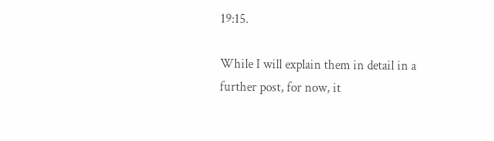19:15.

While I will explain them in detail in a further post, for now, it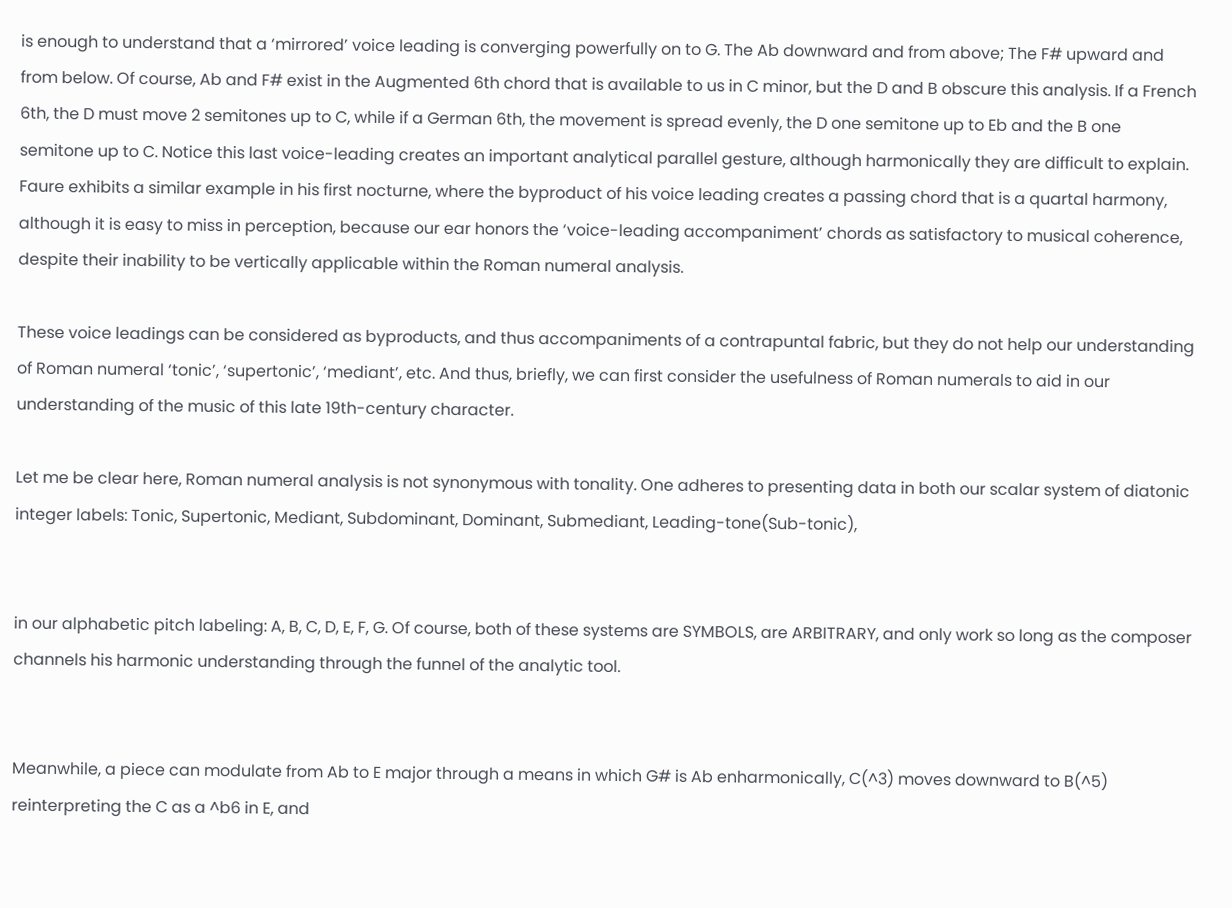is enough to understand that a ‘mirrored’ voice leading is converging powerfully on to G. The Ab downward and from above; The F# upward and from below. Of course, Ab and F# exist in the Augmented 6th chord that is available to us in C minor, but the D and B obscure this analysis. If a French 6th, the D must move 2 semitones up to C, while if a German 6th, the movement is spread evenly, the D one semitone up to Eb and the B one semitone up to C. Notice this last voice-leading creates an important analytical parallel gesture, although harmonically they are difficult to explain. Faure exhibits a similar example in his first nocturne, where the byproduct of his voice leading creates a passing chord that is a quartal harmony, although it is easy to miss in perception, because our ear honors the ‘voice-leading accompaniment’ chords as satisfactory to musical coherence, despite their inability to be vertically applicable within the Roman numeral analysis.

These voice leadings can be considered as byproducts, and thus accompaniments of a contrapuntal fabric, but they do not help our understanding of Roman numeral ‘tonic’, ‘supertonic’, ‘mediant’, etc. And thus, briefly, we can first consider the usefulness of Roman numerals to aid in our understanding of the music of this late 19th-century character.

Let me be clear here, Roman numeral analysis is not synonymous with tonality. One adheres to presenting data in both our scalar system of diatonic integer labels: Tonic, Supertonic, Mediant, Subdominant, Dominant, Submediant, Leading-tone(Sub-tonic),


in our alphabetic pitch labeling: A, B, C, D, E, F, G. Of course, both of these systems are SYMBOLS, are ARBITRARY, and only work so long as the composer channels his harmonic understanding through the funnel of the analytic tool.


Meanwhile, a piece can modulate from Ab to E major through a means in which G# is Ab enharmonically, C(^3) moves downward to B(^5) reinterpreting the C as a ^b6 in E, and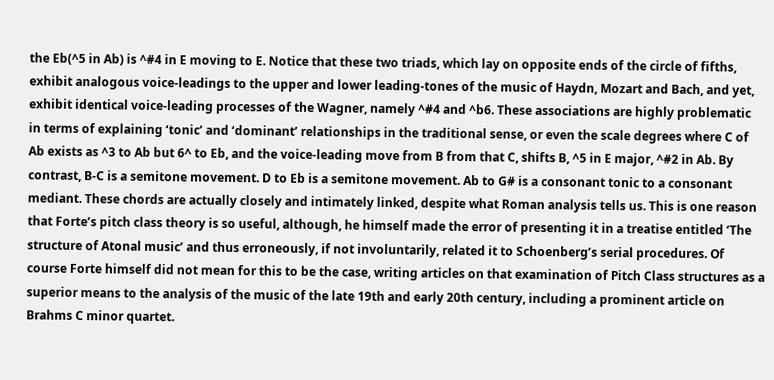the Eb(^5 in Ab) is ^#4 in E moving to E. Notice that these two triads, which lay on opposite ends of the circle of fifths, exhibit analogous voice-leadings to the upper and lower leading-tones of the music of Haydn, Mozart and Bach, and yet, exhibit identical voice-leading processes of the Wagner, namely ^#4 and ^b6. These associations are highly problematic  in terms of explaining ‘tonic’ and ‘dominant’ relationships in the traditional sense, or even the scale degrees where C of Ab exists as ^3 to Ab but 6^ to Eb, and the voice-leading move from B from that C, shifts B, ^5 in E major, ^#2 in Ab. By contrast, B-C is a semitone movement. D to Eb is a semitone movement. Ab to G# is a consonant tonic to a consonant mediant. These chords are actually closely and intimately linked, despite what Roman analysis tells us. This is one reason that Forte’s pitch class theory is so useful, although, he himself made the error of presenting it in a treatise entitled ‘The structure of Atonal music’ and thus erroneously, if not involuntarily, related it to Schoenberg’s serial procedures. Of course Forte himself did not mean for this to be the case, writing articles on that examination of Pitch Class structures as a superior means to the analysis of the music of the late 19th and early 20th century, including a prominent article on Brahms C minor quartet.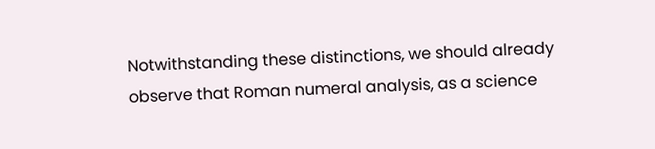Notwithstanding these distinctions, we should already observe that Roman numeral analysis, as a science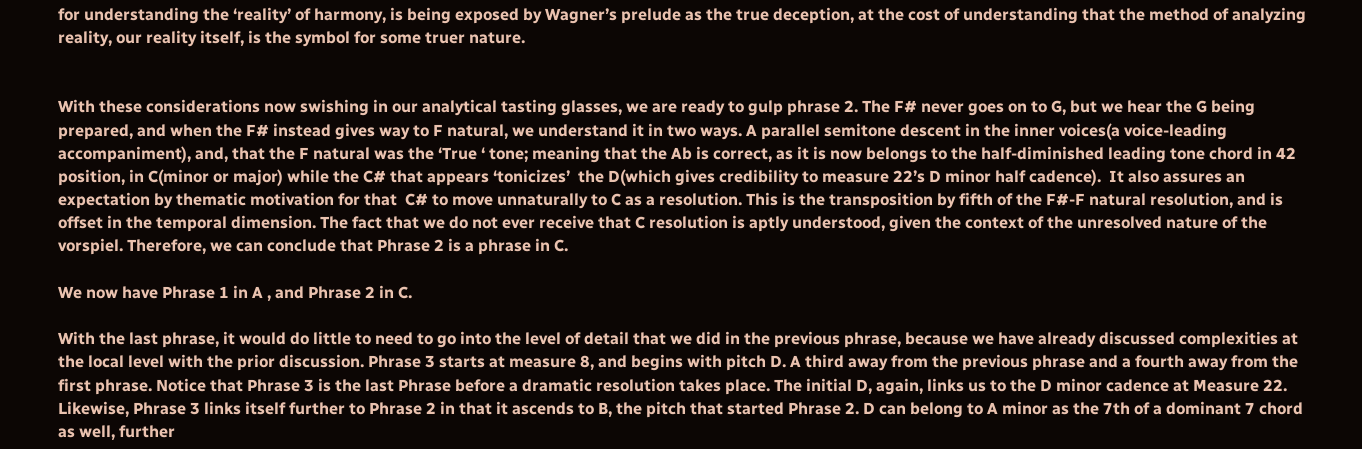for understanding the ‘reality’ of harmony, is being exposed by Wagner’s prelude as the true deception, at the cost of understanding that the method of analyzing reality, our reality itself, is the symbol for some truer nature.


With these considerations now swishing in our analytical tasting glasses, we are ready to gulp phrase 2. The F# never goes on to G, but we hear the G being prepared, and when the F# instead gives way to F natural, we understand it in two ways. A parallel semitone descent in the inner voices(a voice-leading accompaniment), and, that the F natural was the ‘True ‘ tone; meaning that the Ab is correct, as it is now belongs to the half-diminished leading tone chord in 42 position, in C(minor or major) while the C# that appears ‘tonicizes’  the D(which gives credibility to measure 22’s D minor half cadence).  It also assures an expectation by thematic motivation for that  C# to move unnaturally to C as a resolution. This is the transposition by fifth of the F#-F natural resolution, and is offset in the temporal dimension. The fact that we do not ever receive that C resolution is aptly understood, given the context of the unresolved nature of the vorspiel. Therefore, we can conclude that Phrase 2 is a phrase in C.

We now have Phrase 1 in A , and Phrase 2 in C.

With the last phrase, it would do little to need to go into the level of detail that we did in the previous phrase, because we have already discussed complexities at the local level with the prior discussion. Phrase 3 starts at measure 8, and begins with pitch D. A third away from the previous phrase and a fourth away from the first phrase. Notice that Phrase 3 is the last Phrase before a dramatic resolution takes place. The initial D, again, links us to the D minor cadence at Measure 22. Likewise, Phrase 3 links itself further to Phrase 2 in that it ascends to B, the pitch that started Phrase 2. D can belong to A minor as the 7th of a dominant 7 chord as well, further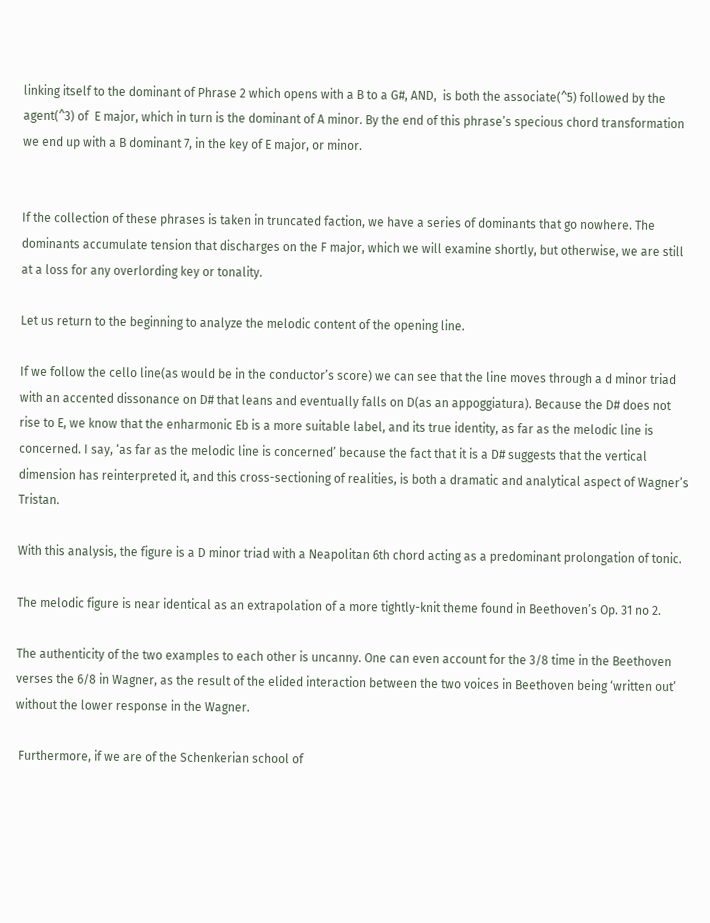linking itself to the dominant of Phrase 2 which opens with a B to a G#, AND,  is both the associate(^5) followed by the agent(^3) of  E major, which in turn is the dominant of A minor. By the end of this phrase’s specious chord transformation we end up with a B dominant 7, in the key of E major, or minor.


If the collection of these phrases is taken in truncated faction, we have a series of dominants that go nowhere. The dominants accumulate tension that discharges on the F major, which we will examine shortly, but otherwise, we are still at a loss for any overlording key or tonality.

Let us return to the beginning to analyze the melodic content of the opening line.

If we follow the cello line(as would be in the conductor’s score) we can see that the line moves through a d minor triad with an accented dissonance on D# that leans and eventually falls on D(as an appoggiatura). Because the D# does not rise to E, we know that the enharmonic Eb is a more suitable label, and its true identity, as far as the melodic line is concerned. I say, ‘as far as the melodic line is concerned’ because the fact that it is a D# suggests that the vertical dimension has reinterpreted it, and this cross-sectioning of realities, is both a dramatic and analytical aspect of Wagner’s Tristan.

With this analysis, the figure is a D minor triad with a Neapolitan 6th chord acting as a predominant prolongation of tonic.

The melodic figure is near identical as an extrapolation of a more tightly-knit theme found in Beethoven’s Op. 31 no 2.

The authenticity of the two examples to each other is uncanny. One can even account for the 3/8 time in the Beethoven verses the 6/8 in Wagner, as the result of the elided interaction between the two voices in Beethoven being ‘written out’ without the lower response in the Wagner.

 Furthermore, if we are of the Schenkerian school of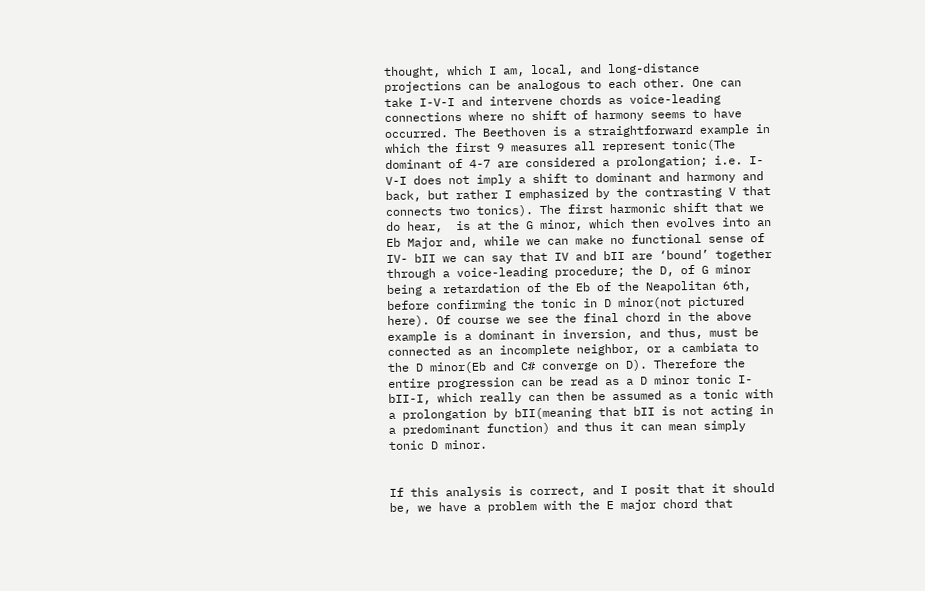thought, which I am, local, and long-distance projections can be analogous to each other. One can take I-V-I and intervene chords as voice-leading connections where no shift of harmony seems to have occurred. The Beethoven is a straightforward example in which the first 9 measures all represent tonic(The dominant of 4-7 are considered a prolongation; i.e. I-V-I does not imply a shift to dominant and harmony and back, but rather I emphasized by the contrasting V that connects two tonics). The first harmonic shift that we do hear,  is at the G minor, which then evolves into an Eb Major and, while we can make no functional sense of IV- bII we can say that IV and bII are ‘bound’ together through a voice-leading procedure; the D, of G minor being a retardation of the Eb of the Neapolitan 6th, before confirming the tonic in D minor(not pictured here). Of course we see the final chord in the above example is a dominant in inversion, and thus, must be connected as an incomplete neighbor, or a cambiata to the D minor(Eb and C# converge on D). Therefore the entire progression can be read as a D minor tonic I-bII-I, which really can then be assumed as a tonic with a prolongation by bII(meaning that bII is not acting in a predominant function) and thus it can mean simply tonic D minor.


If this analysis is correct, and I posit that it should be, we have a problem with the E major chord that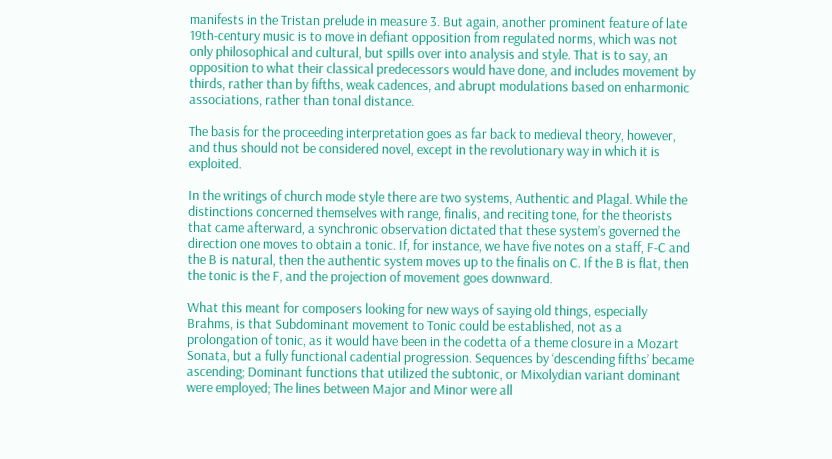manifests in the Tristan prelude in measure 3. But again, another prominent feature of late 19th-century music is to move in defiant opposition from regulated norms, which was not only philosophical and cultural, but spills over into analysis and style. That is to say, an opposition to what their classical predecessors would have done, and includes movement by thirds, rather than by fifths, weak cadences, and abrupt modulations based on enharmonic associations, rather than tonal distance.

The basis for the proceeding interpretation goes as far back to medieval theory, however, and thus should not be considered novel, except in the revolutionary way in which it is exploited.

In the writings of church mode style there are two systems, Authentic and Plagal. While the distinctions concerned themselves with range, finalis, and reciting tone, for the theorists that came afterward, a synchronic observation dictated that these system’s governed the direction one moves to obtain a tonic. If, for instance, we have five notes on a staff, F-C and the B is natural, then the authentic system moves up to the finalis on C. If the B is flat, then the tonic is the F, and the projection of movement goes downward.

What this meant for composers looking for new ways of saying old things, especially Brahms, is that Subdominant movement to Tonic could be established, not as a prolongation of tonic, as it would have been in the codetta of a theme closure in a Mozart Sonata, but a fully functional cadential progression. Sequences by ‘descending fifths’ became ascending; Dominant functions that utilized the subtonic, or Mixolydian variant dominant were employed; The lines between Major and Minor were all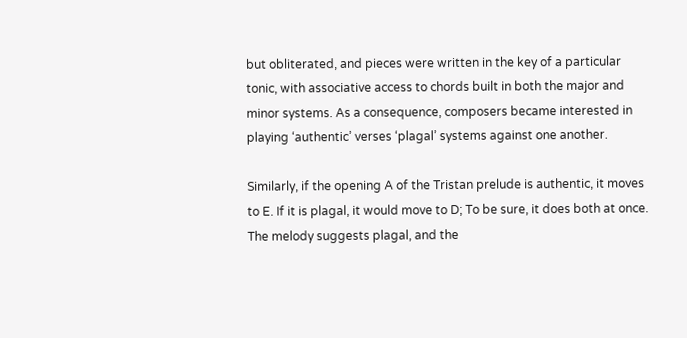but obliterated, and pieces were written in the key of a particular tonic, with associative access to chords built in both the major and minor systems. As a consequence, composers became interested in playing ‘authentic’ verses ‘plagal’ systems against one another.

Similarly, if the opening A of the Tristan prelude is authentic, it moves to E. If it is plagal, it would move to D; To be sure, it does both at once. The melody suggests plagal, and the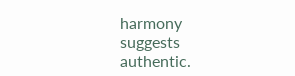harmony suggests authentic.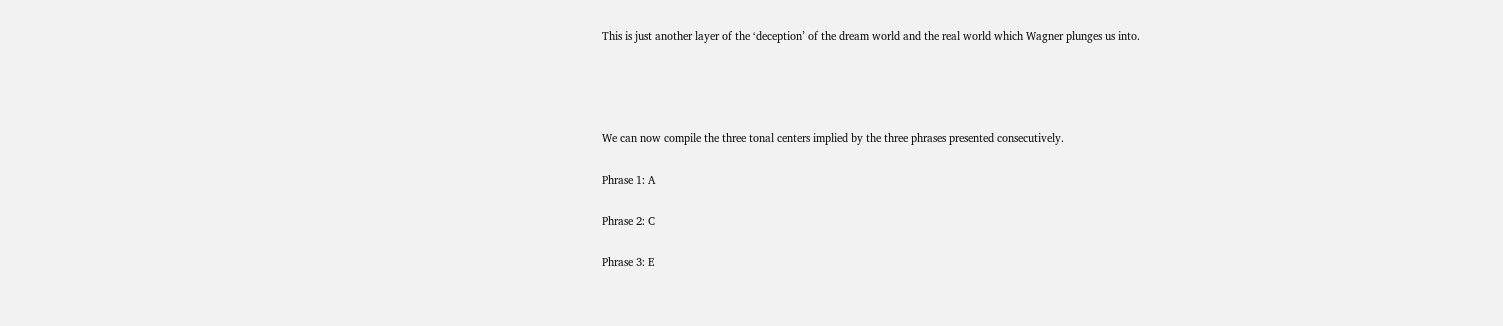This is just another layer of the ‘deception’ of the dream world and the real world which Wagner plunges us into.




We can now compile the three tonal centers implied by the three phrases presented consecutively.

Phrase 1: A

Phrase 2: C

Phrase 3: E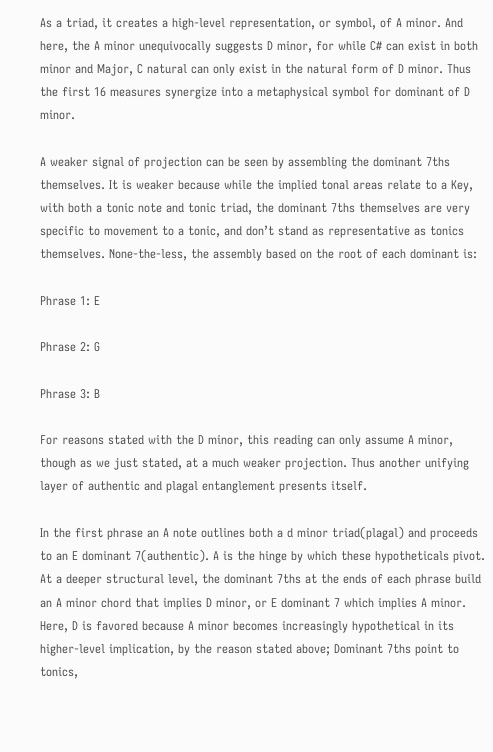As a triad, it creates a high-level representation, or symbol, of A minor. And here, the A minor unequivocally suggests D minor, for while C# can exist in both minor and Major, C natural can only exist in the natural form of D minor. Thus the first 16 measures synergize into a metaphysical symbol for dominant of D minor.

A weaker signal of projection can be seen by assembling the dominant 7ths themselves. It is weaker because while the implied tonal areas relate to a Key, with both a tonic note and tonic triad, the dominant 7ths themselves are very specific to movement to a tonic, and don’t stand as representative as tonics themselves. None-the-less, the assembly based on the root of each dominant is:

Phrase 1: E

Phrase 2: G

Phrase 3: B

For reasons stated with the D minor, this reading can only assume A minor, though as we just stated, at a much weaker projection. Thus another unifying layer of authentic and plagal entanglement presents itself.

In the first phrase an A note outlines both a d minor triad(plagal) and proceeds to an E dominant 7(authentic). A is the hinge by which these hypotheticals pivot. At a deeper structural level, the dominant 7ths at the ends of each phrase build an A minor chord that implies D minor, or E dominant 7 which implies A minor. Here, D is favored because A minor becomes increasingly hypothetical in its higher-level implication, by the reason stated above; Dominant 7ths point to tonics,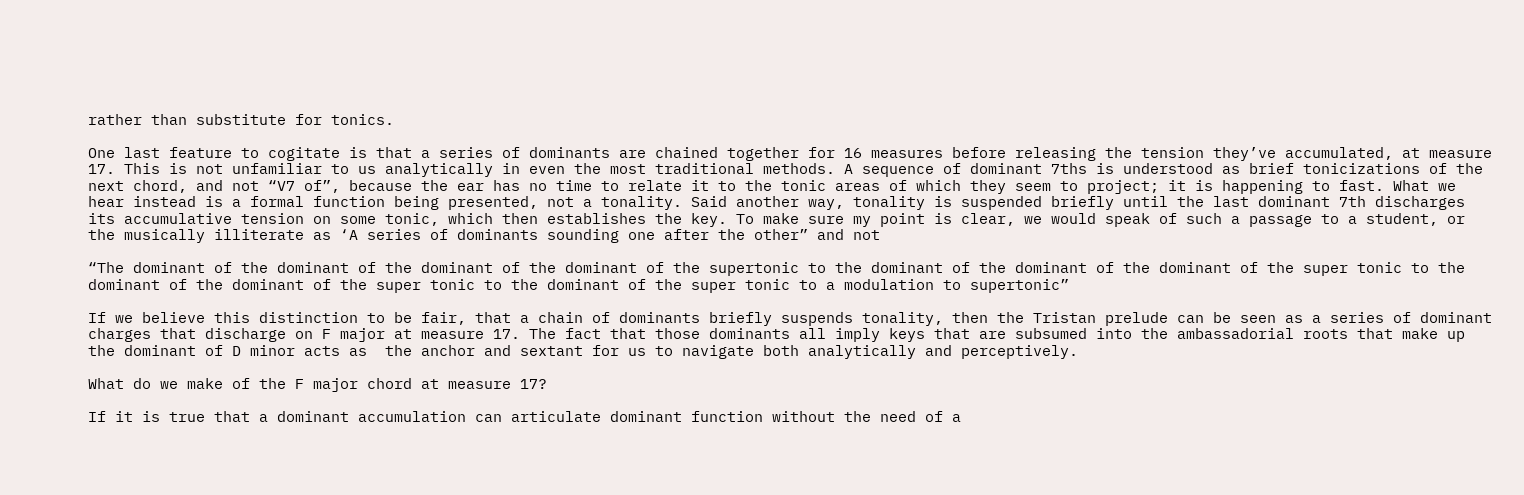rather than substitute for tonics.

One last feature to cogitate is that a series of dominants are chained together for 16 measures before releasing the tension they’ve accumulated, at measure 17. This is not unfamiliar to us analytically in even the most traditional methods. A sequence of dominant 7ths is understood as brief tonicizations of the next chord, and not “V7 of”, because the ear has no time to relate it to the tonic areas of which they seem to project; it is happening to fast. What we hear instead is a formal function being presented, not a tonality. Said another way, tonality is suspended briefly until the last dominant 7th discharges its accumulative tension on some tonic, which then establishes the key. To make sure my point is clear, we would speak of such a passage to a student, or the musically illiterate as ‘A series of dominants sounding one after the other” and not

“The dominant of the dominant of the dominant of the dominant of the supertonic to the dominant of the dominant of the dominant of the super tonic to the dominant of the dominant of the super tonic to the dominant of the super tonic to a modulation to supertonic”

If we believe this distinction to be fair, that a chain of dominants briefly suspends tonality, then the Tristan prelude can be seen as a series of dominant charges that discharge on F major at measure 17. The fact that those dominants all imply keys that are subsumed into the ambassadorial roots that make up the dominant of D minor acts as  the anchor and sextant for us to navigate both analytically and perceptively.

What do we make of the F major chord at measure 17?

If it is true that a dominant accumulation can articulate dominant function without the need of a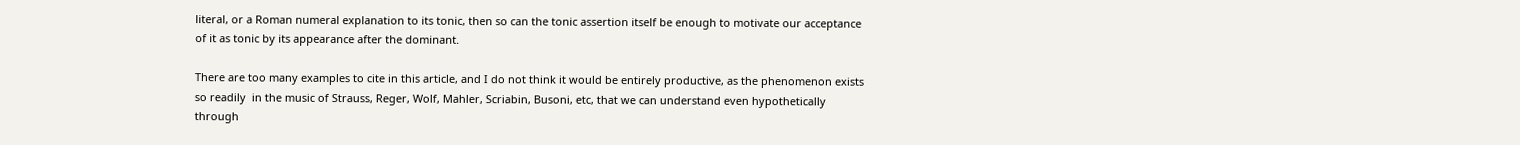literal, or a Roman numeral explanation to its tonic, then so can the tonic assertion itself be enough to motivate our acceptance of it as tonic by its appearance after the dominant.

There are too many examples to cite in this article, and I do not think it would be entirely productive, as the phenomenon exists so readily  in the music of Strauss, Reger, Wolf, Mahler, Scriabin, Busoni, etc, that we can understand even hypothetically through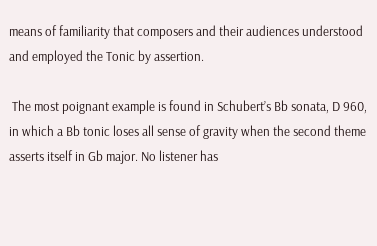means of familiarity that composers and their audiences understood and employed the Tonic by assertion.

 The most poignant example is found in Schubert’s Bb sonata, D 960, in which a Bb tonic loses all sense of gravity when the second theme asserts itself in Gb major. No listener has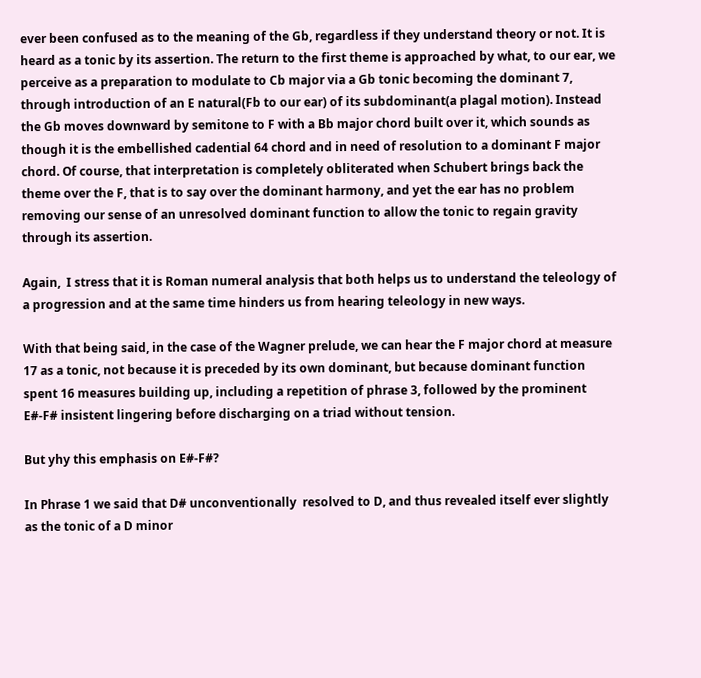ever been confused as to the meaning of the Gb, regardless if they understand theory or not. It is heard as a tonic by its assertion. The return to the first theme is approached by what, to our ear, we perceive as a preparation to modulate to Cb major via a Gb tonic becoming the dominant 7, through introduction of an E natural(Fb to our ear) of its subdominant(a plagal motion). Instead the Gb moves downward by semitone to F with a Bb major chord built over it, which sounds as though it is the embellished cadential 64 chord and in need of resolution to a dominant F major chord. Of course, that interpretation is completely obliterated when Schubert brings back the theme over the F, that is to say over the dominant harmony, and yet the ear has no problem removing our sense of an unresolved dominant function to allow the tonic to regain gravity through its assertion.

Again,  I stress that it is Roman numeral analysis that both helps us to understand the teleology of a progression and at the same time hinders us from hearing teleology in new ways.

With that being said, in the case of the Wagner prelude, we can hear the F major chord at measure 17 as a tonic, not because it is preceded by its own dominant, but because dominant function spent 16 measures building up, including a repetition of phrase 3, followed by the prominent E#-F# insistent lingering before discharging on a triad without tension.

But yhy this emphasis on E#-F#?

In Phrase 1 we said that D# unconventionally  resolved to D, and thus revealed itself ever slightly as the tonic of a D minor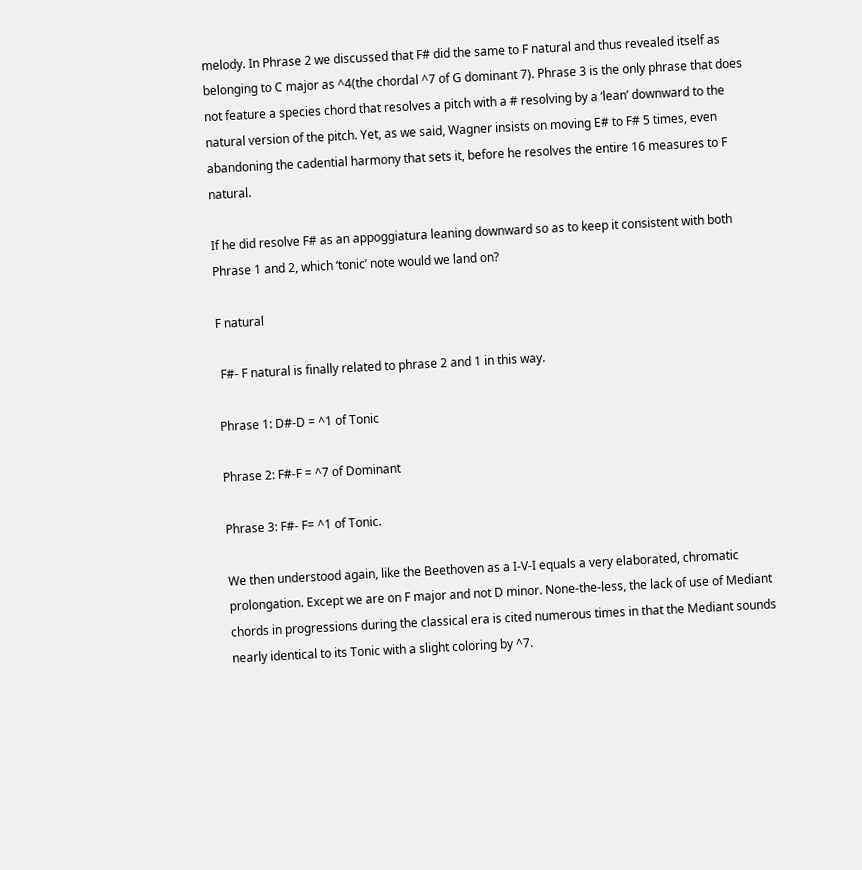melody. In Phrase 2 we discussed that F# did the same to F natural and thus revealed itself as belonging to C major as ^4(the chordal ^7 of G dominant 7). Phrase 3 is the only phrase that does not feature a species chord that resolves a pitch with a # resolving by a ‘lean’ downward to the natural version of the pitch. Yet, as we said, Wagner insists on moving E# to F# 5 times, even abandoning the cadential harmony that sets it, before he resolves the entire 16 measures to F natural.

If he did resolve F# as an appoggiatura leaning downward so as to keep it consistent with both Phrase 1 and 2, which ‘tonic’ note would we land on?

F natural

 F#- F natural is finally related to phrase 2 and 1 in this way.

Phrase 1: D#-D = ^1 of Tonic

Phrase 2: F#-F = ^7 of Dominant

Phrase 3: F#- F= ^1 of Tonic.

We then understood again, like the Beethoven as a I-V-I equals a very elaborated, chromatic prolongation. Except we are on F major and not D minor. None-the-less, the lack of use of Mediant chords in progressions during the classical era is cited numerous times in that the Mediant sounds nearly identical to its Tonic with a slight coloring by ^7.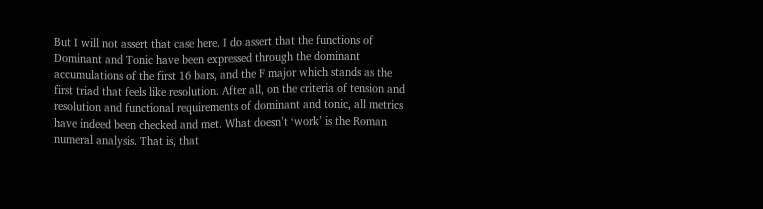But I will not assert that case here. I do assert that the functions of Dominant and Tonic have been expressed through the dominant accumulations of the first 16 bars, and the F major which stands as the first triad that feels like resolution. After all, on the criteria of tension and resolution and functional requirements of dominant and tonic, all metrics have indeed been checked and met. What doesn’t ‘work’ is the Roman numeral analysis. That is, that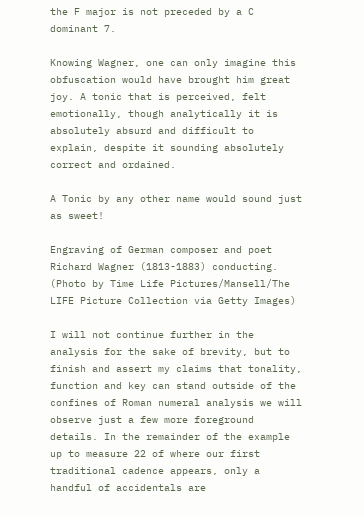the F major is not preceded by a C dominant 7.

Knowing Wagner, one can only imagine this obfuscation would have brought him great joy. A tonic that is perceived, felt emotionally, though analytically it is absolutely absurd and difficult to explain, despite it sounding absolutely correct and ordained.

A Tonic by any other name would sound just as sweet!

Engraving of German composer and poet Richard Wagner (1813-1883) conducting. (Photo by Time Life Pictures/Mansell/The LIFE Picture Collection via Getty Images)

I will not continue further in the analysis for the sake of brevity, but to finish and assert my claims that tonality, function and key can stand outside of the confines of Roman numeral analysis we will observe just a few more foreground details. In the remainder of the example up to measure 22 of where our first traditional cadence appears, only a handful of accidentals are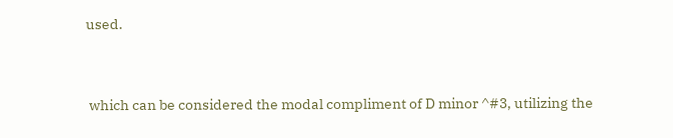used.


 which can be considered the modal compliment of D minor ^#3, utilizing the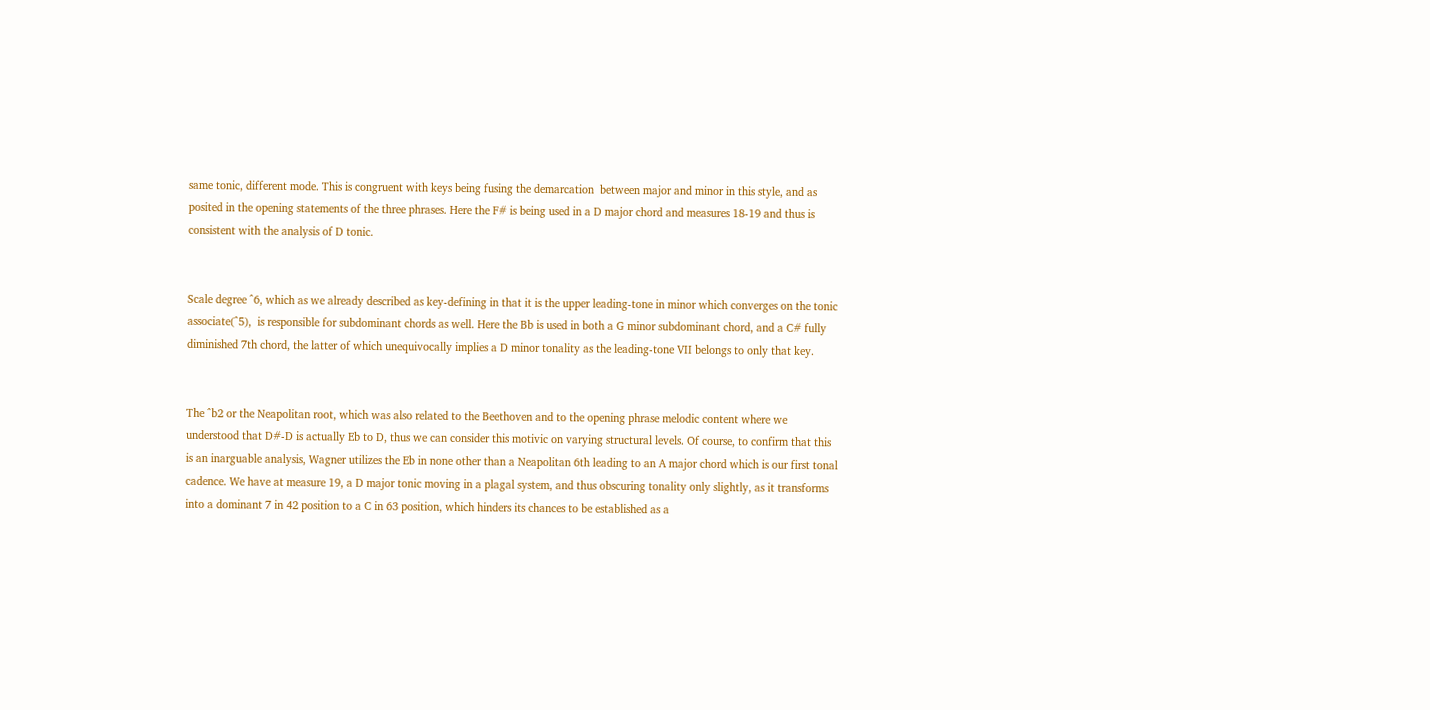same tonic, different mode. This is congruent with keys being fusing the demarcation  between major and minor in this style, and as posited in the opening statements of the three phrases. Here the F# is being used in a D major chord and measures 18-19 and thus is consistent with the analysis of D tonic.


Scale degree ^6, which as we already described as key-defining in that it is the upper leading-tone in minor which converges on the tonic associate(^5),  is responsible for subdominant chords as well. Here the Bb is used in both a G minor subdominant chord, and a C# fully diminished 7th chord, the latter of which unequivocally implies a D minor tonality as the leading-tone VII belongs to only that key.


The ^b2 or the Neapolitan root, which was also related to the Beethoven and to the opening phrase melodic content where we understood that D#-D is actually Eb to D, thus we can consider this motivic on varying structural levels. Of course, to confirm that this is an inarguable analysis, Wagner utilizes the Eb in none other than a Neapolitan 6th leading to an A major chord which is our first tonal cadence. We have at measure 19, a D major tonic moving in a plagal system, and thus obscuring tonality only slightly, as it transforms into a dominant 7 in 42 position to a C in 63 position, which hinders its chances to be established as a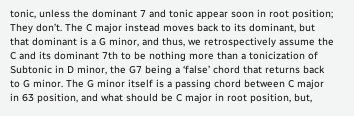tonic, unless the dominant 7 and tonic appear soon in root position; They don’t. The C major instead moves back to its dominant, but that dominant is a G minor, and thus, we retrospectively assume the C and its dominant 7th to be nothing more than a tonicization of Subtonic in D minor, the G7 being a ‘false’ chord that returns back to G minor. The G minor itself is a passing chord between C major in 63 position, and what should be C major in root position, but,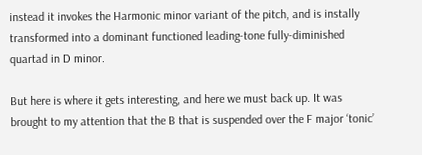instead it invokes the Harmonic minor variant of the pitch, and is instally transformed into a dominant functioned leading-tone fully-diminished quartad in D minor.

But here is where it gets interesting, and here we must back up. It was brought to my attention that the B that is suspended over the F major ‘tonic’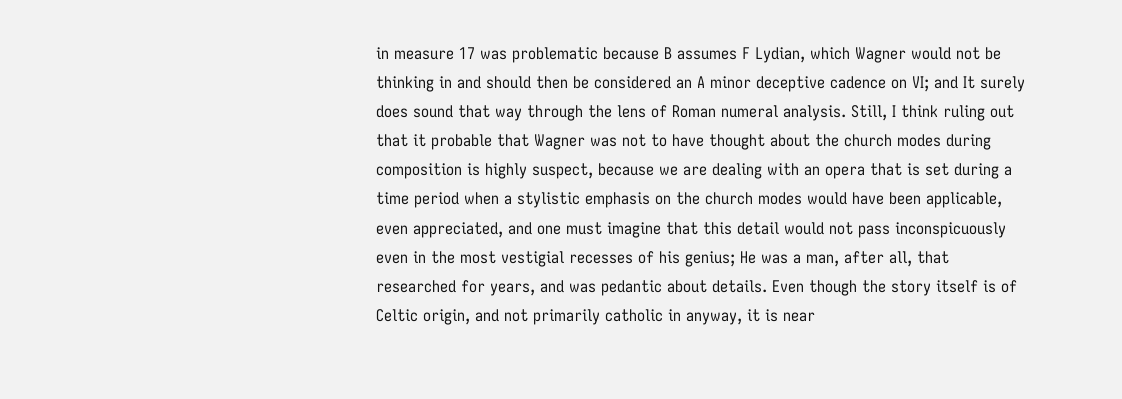in measure 17 was problematic because B assumes F Lydian, which Wagner would not be thinking in and should then be considered an A minor deceptive cadence on VI; and It surely does sound that way through the lens of Roman numeral analysis. Still, I think ruling out that it probable that Wagner was not to have thought about the church modes during composition is highly suspect, because we are dealing with an opera that is set during a time period when a stylistic emphasis on the church modes would have been applicable, even appreciated, and one must imagine that this detail would not pass inconspicuously even in the most vestigial recesses of his genius; He was a man, after all, that researched for years, and was pedantic about details. Even though the story itself is of Celtic origin, and not primarily catholic in anyway, it is near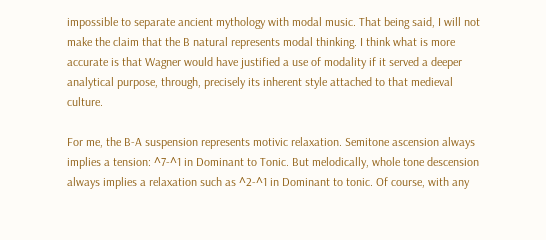impossible to separate ancient mythology with modal music. That being said, I will not make the claim that the B natural represents modal thinking. I think what is more accurate is that Wagner would have justified a use of modality if it served a deeper analytical purpose, through, precisely its inherent style attached to that medieval culture.

For me, the B-A suspension represents motivic relaxation. Semitone ascension always implies a tension: ^7-^1 in Dominant to Tonic. But melodically, whole tone descension always implies a relaxation such as ^2-^1 in Dominant to tonic. Of course, with any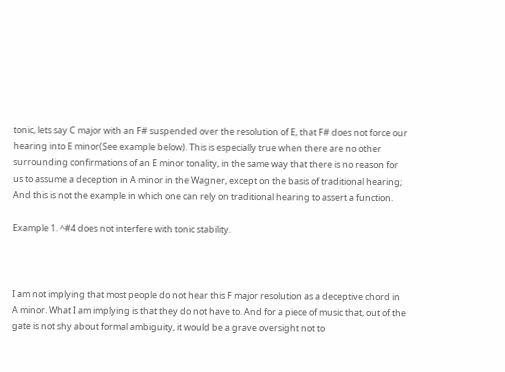tonic, lets say C major with an F# suspended over the resolution of E, that F# does not force our hearing into E minor(See example below). This is especially true when there are no other surrounding confirmations of an E minor tonality, in the same way that there is no reason for us to assume a deception in A minor in the Wagner, except on the basis of traditional hearing; And this is not the example in which one can rely on traditional hearing to assert a function.

Example 1. ^#4 does not interfere with tonic stability.



I am not implying that most people do not hear this F major resolution as a deceptive chord in A minor. What I am implying is that they do not have to. And for a piece of music that, out of the gate is not shy about formal ambiguity, it would be a grave oversight not to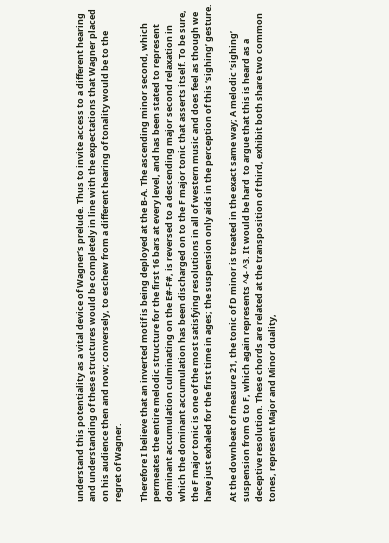understand this potentiality as a vital device of Wagner’s prelude. Thus to invite access to a different hearing and understanding of these structures would be completely in line with the expectations that Wagner placed on his audience then and now; conversely, to eschew from a different hearing of tonality would be to the regret of Wagner.

Therefore I believe that an inverted motif is being deployed at the B-A. The ascending minor second, which permeates the entire melodic structure for the first 16 bars at every level, and has been stated to represent dominant accumulation culminating on the E#-F#, is reversed to a descending major second relaxation in which the dominant accumulation has been discharged on to the F major tonic that asserts itself. To be sure, the F major tonic is one of the most satisfying resolutions in all of western music and does feel as though we have just exhaled for the first time in ages; the suspension only aids in the perception of this ‘sighing’ gesture.

At the downbeat of measure 21, the tonic of D minor is treated in the exact same way; A melodic ’sighing’ suspension from G to F, which again represents ^4- ^3. It would be hard  to argue that this is heard as a deceptive resolution. These chords are related at the transposition of third, exhibit both share two common tones, represent Major and Minor duality,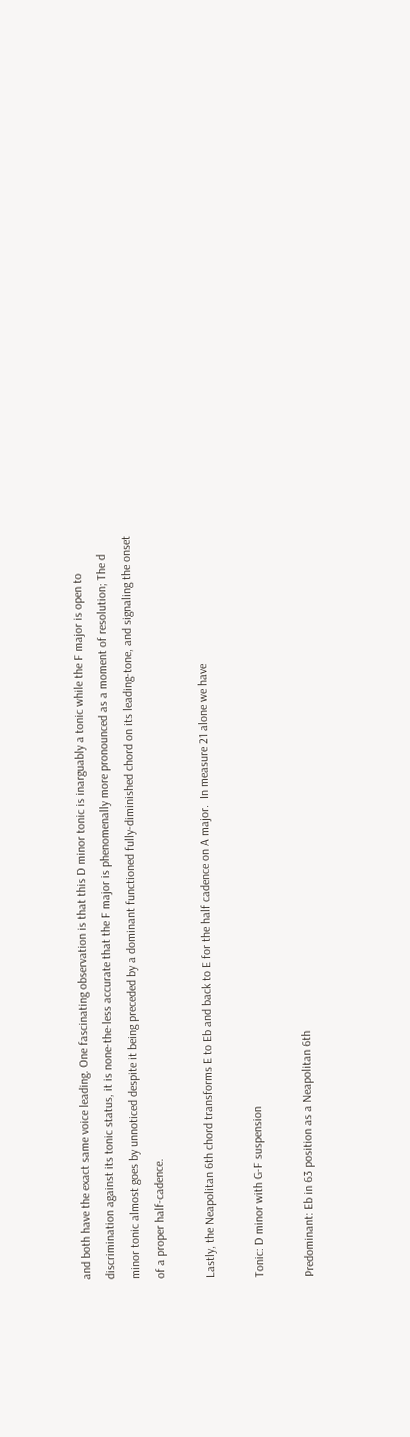and both have the exact same voice leading. One fascinating observation is that this D minor tonic is inarguably a tonic while the F major is open to discrimination against its tonic status, it is none-the-less accurate that the F major is phenomenally more pronounced as a moment of resolution; The d minor tonic almost goes by unnoticed despite it being preceded by a dominant functioned fully-diminished chord on its leading-tone, and signaling the onset of a proper half-cadence.

Lastly, the Neapolitan 6th chord transforms E to Eb and back to E for the half cadence on A major.  In measure 21 alone we have

Tonic: D minor with G-F suspension

Predominant: Eb in 63 position as a Neapolitan 6th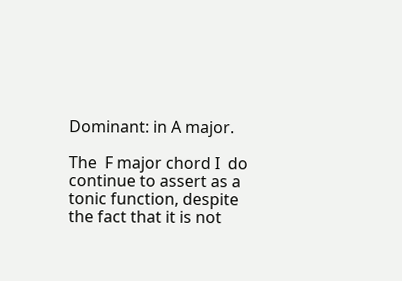Dominant: in A major.

The  F major chord I  do continue to assert as a tonic function, despite the fact that it is not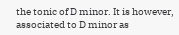the tonic of D minor. It is however, associated to D minor as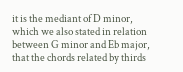it is the mediant of D minor, which we also stated in relation between G minor and Eb major, that the chords related by thirds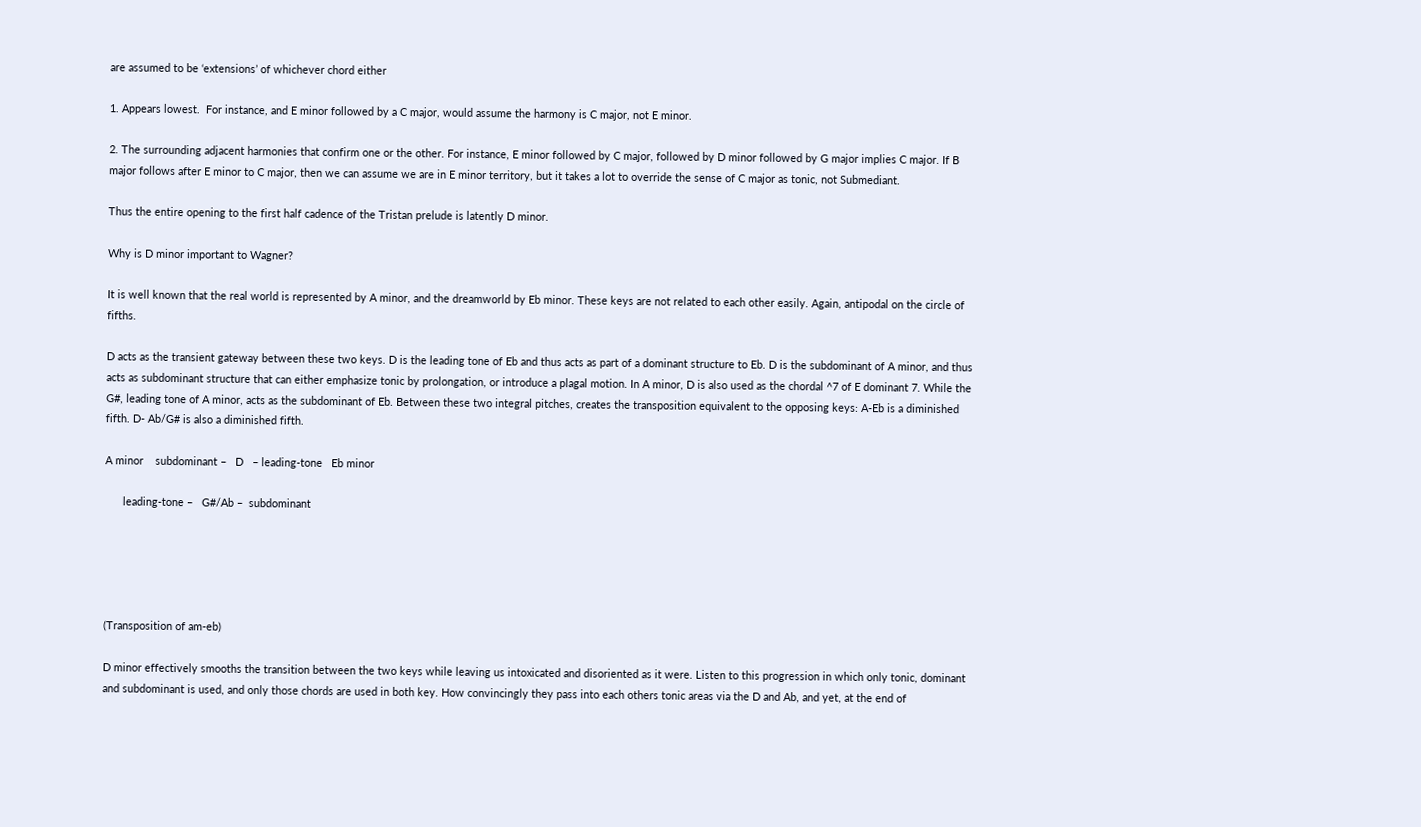are assumed to be ‘extensions’ of whichever chord either

1. Appears lowest.  For instance, and E minor followed by a C major, would assume the harmony is C major, not E minor.

2. The surrounding adjacent harmonies that confirm one or the other. For instance, E minor followed by C major, followed by D minor followed by G major implies C major. If B major follows after E minor to C major, then we can assume we are in E minor territory, but it takes a lot to override the sense of C major as tonic, not Submediant.

Thus the entire opening to the first half cadence of the Tristan prelude is latently D minor.

Why is D minor important to Wagner?

It is well known that the real world is represented by A minor, and the dreamworld by Eb minor. These keys are not related to each other easily. Again, antipodal on the circle of fifths.

D acts as the transient gateway between these two keys. D is the leading tone of Eb and thus acts as part of a dominant structure to Eb. D is the subdominant of A minor, and thus acts as subdominant structure that can either emphasize tonic by prolongation, or introduce a plagal motion. In A minor, D is also used as the chordal ^7 of E dominant 7. While the G#, leading tone of A minor, acts as the subdominant of Eb. Between these two integral pitches, creates the transposition equivalent to the opposing keys: A-Eb is a diminished fifth. D- Ab/G# is also a diminished fifth.

A minor    subdominant –   D   – leading-tone   Eb minor

      leading-tone –   G#/Ab –  subdominant





(Transposition of am-eb)

D minor effectively smooths the transition between the two keys while leaving us intoxicated and disoriented as it were. Listen to this progression in which only tonic, dominant and subdominant is used, and only those chords are used in both key. How convincingly they pass into each others tonic areas via the D and Ab, and yet, at the end of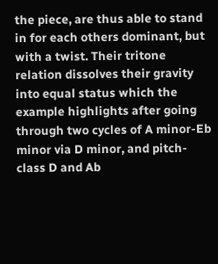the piece, are thus able to stand in for each others dominant, but with a twist. Their tritone relation dissolves their gravity into equal status which the example highlights after going through two cycles of A minor-Eb minor via D minor, and pitch-class D and Ab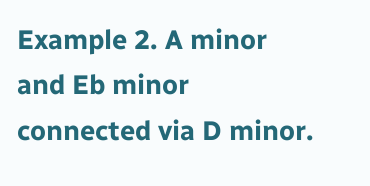Example 2. A minor and Eb minor connected via D minor.